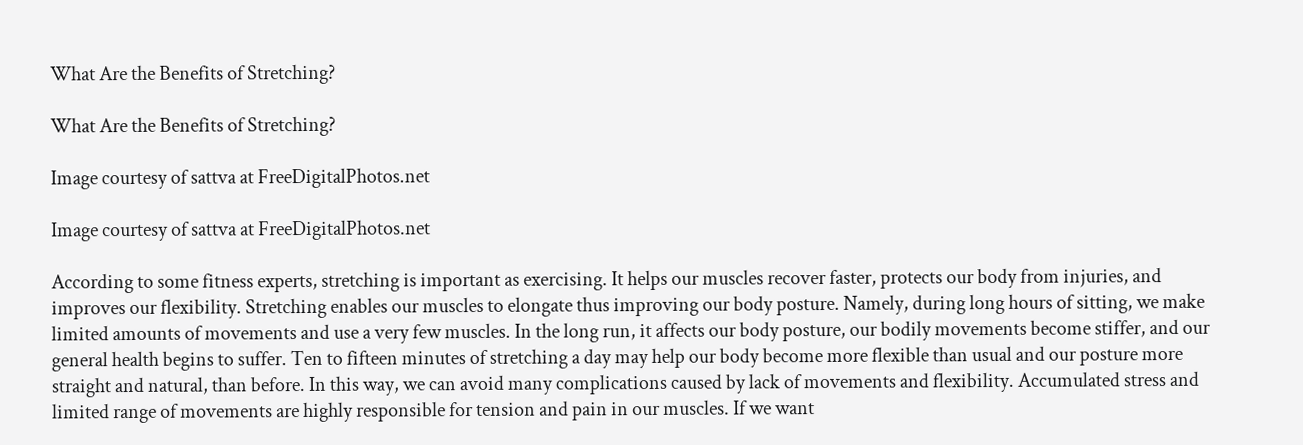What Are the Benefits of Stretching?

What Are the Benefits of Stretching?

Image courtesy of sattva at FreeDigitalPhotos.net

Image courtesy of sattva at FreeDigitalPhotos.net

According to some fitness experts, stretching is important as exercising. It helps our muscles recover faster, protects our body from injuries, and improves our flexibility. Stretching enables our muscles to elongate thus improving our body posture. Namely, during long hours of sitting, we make limited amounts of movements and use a very few muscles. In the long run, it affects our body posture, our bodily movements become stiffer, and our general health begins to suffer. Ten to fifteen minutes of stretching a day may help our body become more flexible than usual and our posture more straight and natural, than before. In this way, we can avoid many complications caused by lack of movements and flexibility. Accumulated stress and limited range of movements are highly responsible for tension and pain in our muscles. If we want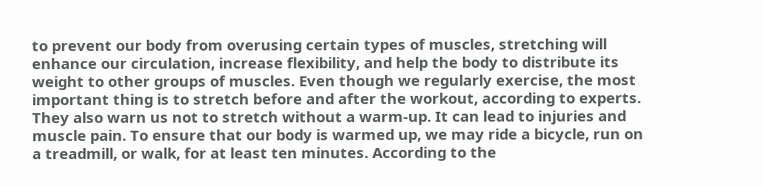to prevent our body from overusing certain types of muscles, stretching will enhance our circulation, increase flexibility, and help the body to distribute its weight to other groups of muscles. Even though we regularly exercise, the most important thing is to stretch before and after the workout, according to experts. They also warn us not to stretch without a warm-up. It can lead to injuries and muscle pain. To ensure that our body is warmed up, we may ride a bicycle, run on a treadmill, or walk, for at least ten minutes. According to the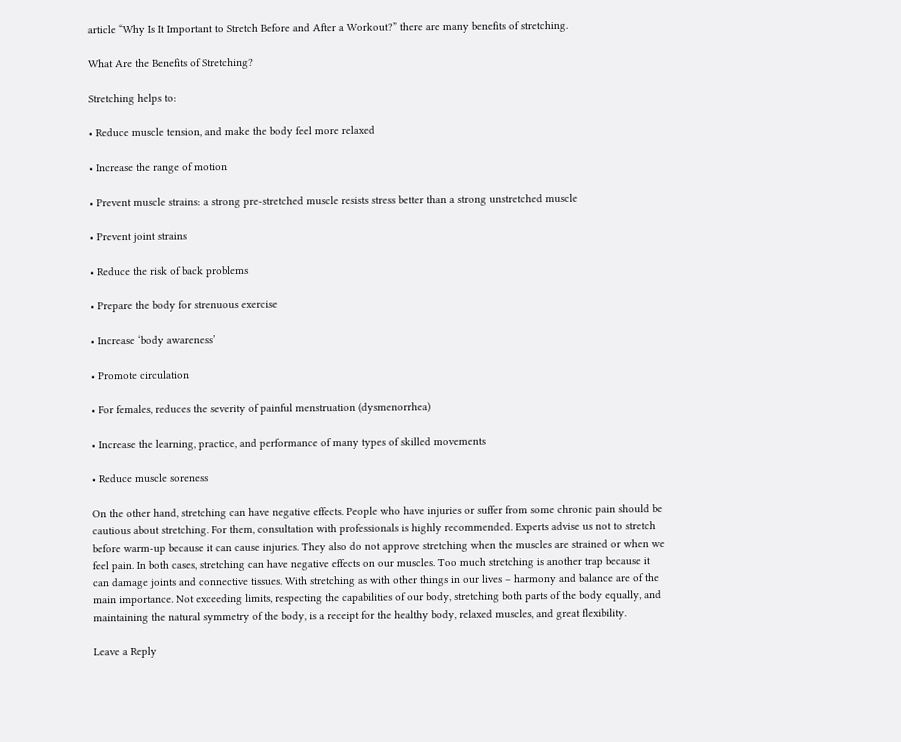article “Why Is It Important to Stretch Before and After a Workout?” there are many benefits of stretching.

What Are the Benefits of Stretching?

Stretching helps to:

• Reduce muscle tension, and make the body feel more relaxed

• Increase the range of motion

• Prevent muscle strains: a strong pre-stretched muscle resists stress better than a strong unstretched muscle

• Prevent joint strains

• Reduce the risk of back problems

• Prepare the body for strenuous exercise

• Increase ‘body awareness’

• Promote circulation

• For females, reduces the severity of painful menstruation (dysmenorrhea)

• Increase the learning, practice, and performance of many types of skilled movements

• Reduce muscle soreness

On the other hand, stretching can have negative effects. People who have injuries or suffer from some chronic pain should be cautious about stretching. For them, consultation with professionals is highly recommended. Experts advise us not to stretch before warm-up because it can cause injuries. They also do not approve stretching when the muscles are strained or when we feel pain. In both cases, stretching can have negative effects on our muscles. Too much stretching is another trap because it can damage joints and connective tissues. With stretching as with other things in our lives – harmony and balance are of the main importance. Not exceeding limits, respecting the capabilities of our body, stretching both parts of the body equally, and maintaining the natural symmetry of the body, is a receipt for the healthy body, relaxed muscles, and great flexibility.

Leave a Reply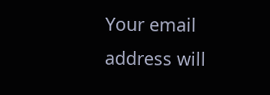Your email address will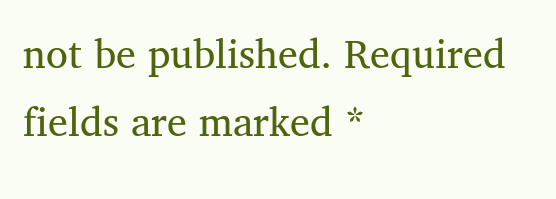not be published. Required fields are marked *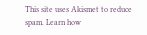This site uses Akismet to reduce spam. Learn how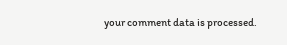your comment data is processed.